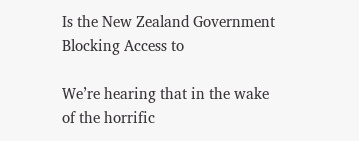Is the New Zealand Government Blocking Access to

We’re hearing that in the wake of the horrific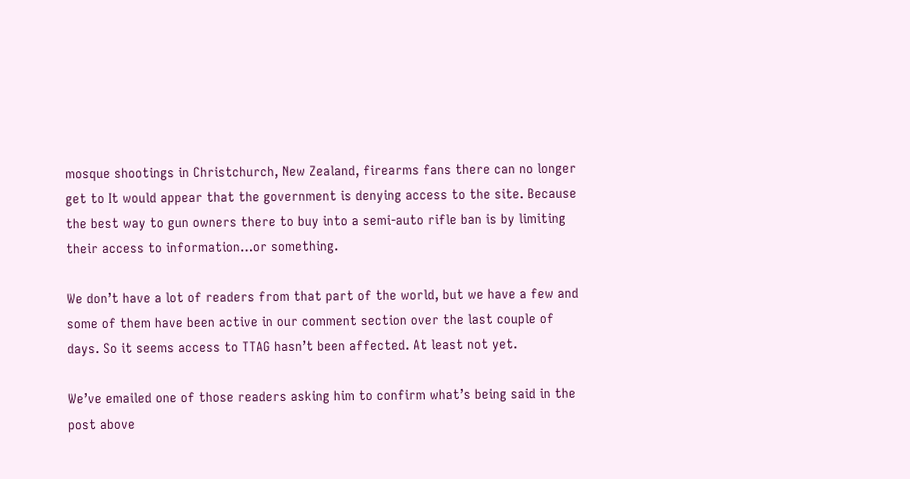mosque shootings in Christchurch, New Zealand, firearms fans there can no longer get to It would appear that the government is denying access to the site. Because the best way to gun owners there to buy into a semi-auto rifle ban is by limiting their access to information…or something.

We don’t have a lot of readers from that part of the world, but we have a few and some of them have been active in our comment section over the last couple of days. So it seems access to TTAG hasn’t been affected. At least not yet.

We’ve emailed one of those readers asking him to confirm what’s being said in the post above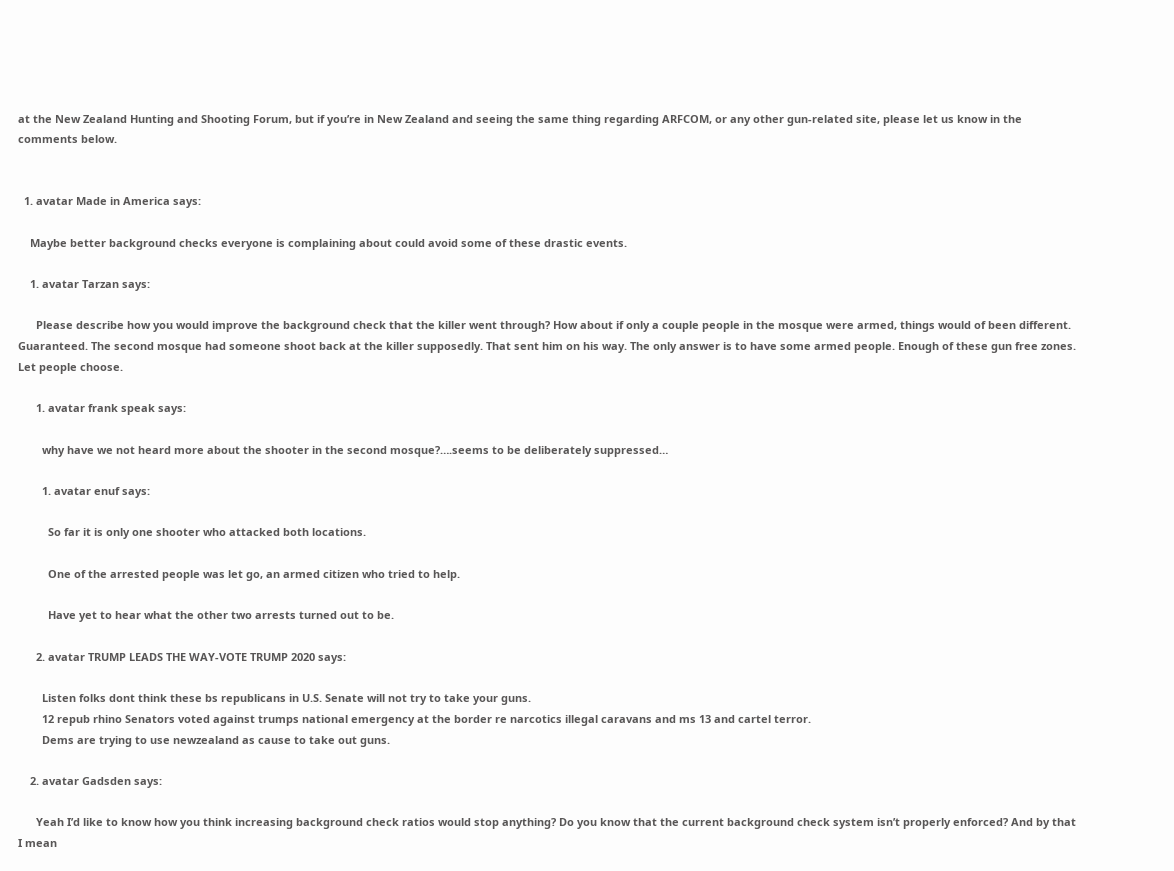at the New Zealand Hunting and Shooting Forum, but if you’re in New Zealand and seeing the same thing regarding ARFCOM, or any other gun-related site, please let us know in the comments below.


  1. avatar Made in America says:

    Maybe better background checks everyone is complaining about could avoid some of these drastic events.

    1. avatar Tarzan says:

      Please describe how you would improve the background check that the killer went through? How about if only a couple people in the mosque were armed, things would of been different. Guaranteed. The second mosque had someone shoot back at the killer supposedly. That sent him on his way. The only answer is to have some armed people. Enough of these gun free zones. Let people choose.

      1. avatar frank speak says:

        why have we not heard more about the shooter in the second mosque?….seems to be deliberately suppressed…

        1. avatar enuf says:

          So far it is only one shooter who attacked both locations.

          One of the arrested people was let go, an armed citizen who tried to help.

          Have yet to hear what the other two arrests turned out to be.

      2. avatar TRUMP LEADS THE WAY-VOTE TRUMP 2020 says:

        Listen folks dont think these bs republicans in U.S. Senate will not try to take your guns.
        12 repub rhino Senators voted against trumps national emergency at the border re narcotics illegal caravans and ms 13 and cartel terror.
        Dems are trying to use newzealand as cause to take out guns.

    2. avatar Gadsden says:

      Yeah I’d like to know how you think increasing background check ratios would stop anything? Do you know that the current background check system isn’t properly enforced? And by that I mean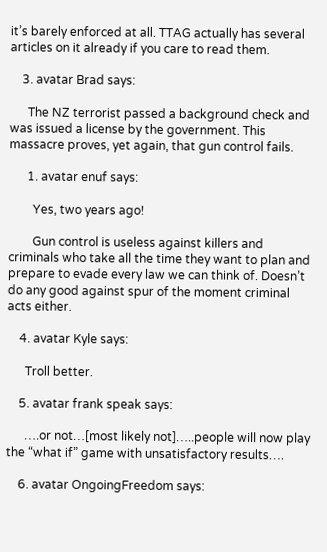it’s barely enforced at all. TTAG actually has several articles on it already if you care to read them.

    3. avatar Brad says:

      The NZ terrorist passed a background check and was issued a license by the government. This massacre proves, yet again, that gun control fails.

      1. avatar enuf says:

        Yes, two years ago!

        Gun control is useless against killers and criminals who take all the time they want to plan and prepare to evade every law we can think of. Doesn’t do any good against spur of the moment criminal acts either.

    4. avatar Kyle says:

      Troll better.

    5. avatar frank speak says:

      ….or not…[most likely not]…..people will now play the “what if” game with unsatisfactory results….

    6. avatar OngoingFreedom says: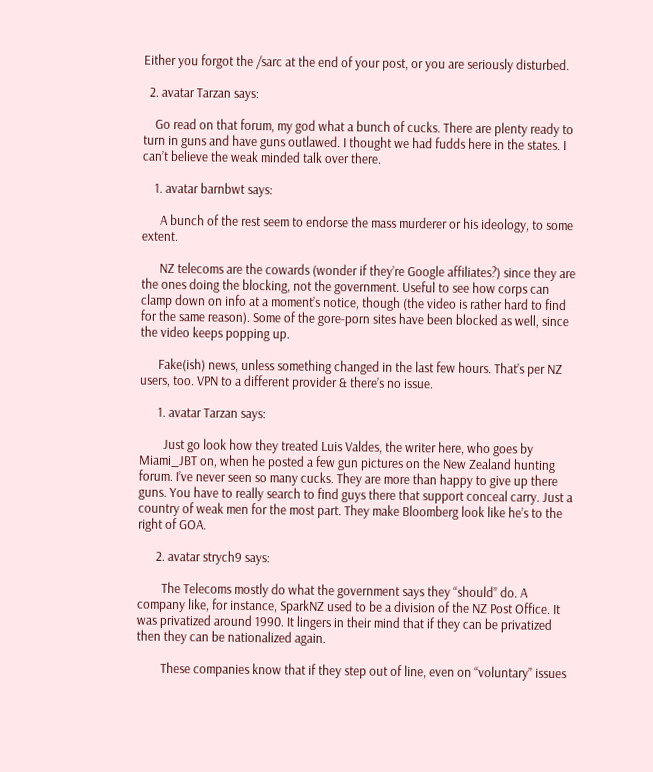Either you forgot the /sarc at the end of your post, or you are seriously disturbed.

  2. avatar Tarzan says:

    Go read on that forum, my god what a bunch of cucks. There are plenty ready to turn in guns and have guns outlawed. I thought we had fudds here in the states. I can’t believe the weak minded talk over there.

    1. avatar barnbwt says:

      A bunch of the rest seem to endorse the mass murderer or his ideology, to some extent.

      NZ telecoms are the cowards (wonder if they’re Google affiliates?) since they are the ones doing the blocking, not the government. Useful to see how corps can clamp down on info at a moment’s notice, though (the video is rather hard to find for the same reason). Some of the gore-porn sites have been blocked as well, since the video keeps popping up.

      Fake(ish) news, unless something changed in the last few hours. That’s per NZ users, too. VPN to a different provider & there’s no issue.

      1. avatar Tarzan says:

        Just go look how they treated Luis Valdes, the writer here, who goes by Miami_JBT on, when he posted a few gun pictures on the New Zealand hunting forum. I’ve never seen so many cucks. They are more than happy to give up there guns. You have to really search to find guys there that support conceal carry. Just a country of weak men for the most part. They make Bloomberg look like he’s to the right of GOA.

      2. avatar strych9 says:

        The Telecoms mostly do what the government says they “should” do. A company like, for instance, SparkNZ used to be a division of the NZ Post Office. It was privatized around 1990. It lingers in their mind that if they can be privatized then they can be nationalized again.

        These companies know that if they step out of line, even on “voluntary” issues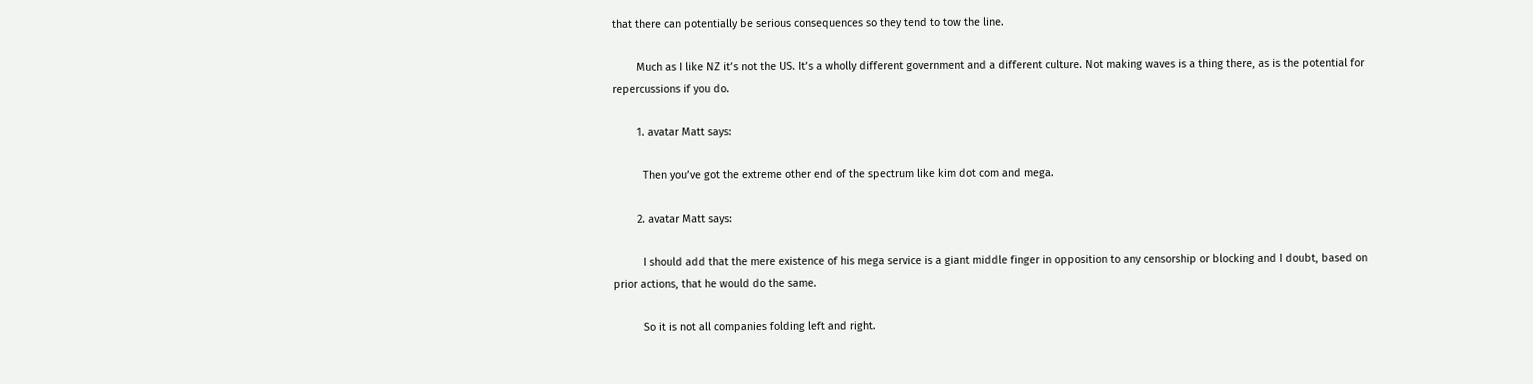that there can potentially be serious consequences so they tend to tow the line.

        Much as I like NZ it’s not the US. It’s a wholly different government and a different culture. Not making waves is a thing there, as is the potential for repercussions if you do.

        1. avatar Matt says:

          Then you’ve got the extreme other end of the spectrum like kim dot com and mega.

        2. avatar Matt says:

          I should add that the mere existence of his mega service is a giant middle finger in opposition to any censorship or blocking and I doubt, based on prior actions, that he would do the same.

          So it is not all companies folding left and right.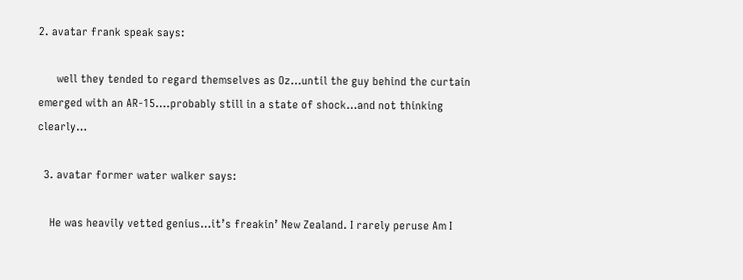2. avatar frank speak says:

      well they tended to regard themselves as Oz…until the guy behind the curtain emerged with an AR-15….probably still in a state of shock…and not thinking clearly…

  3. avatar former water walker says:

    He was heavily vetted genius…it’s freakin’ New Zealand. I rarely peruse Am I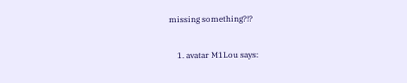missing something?!?

    1. avatar M1Lou says: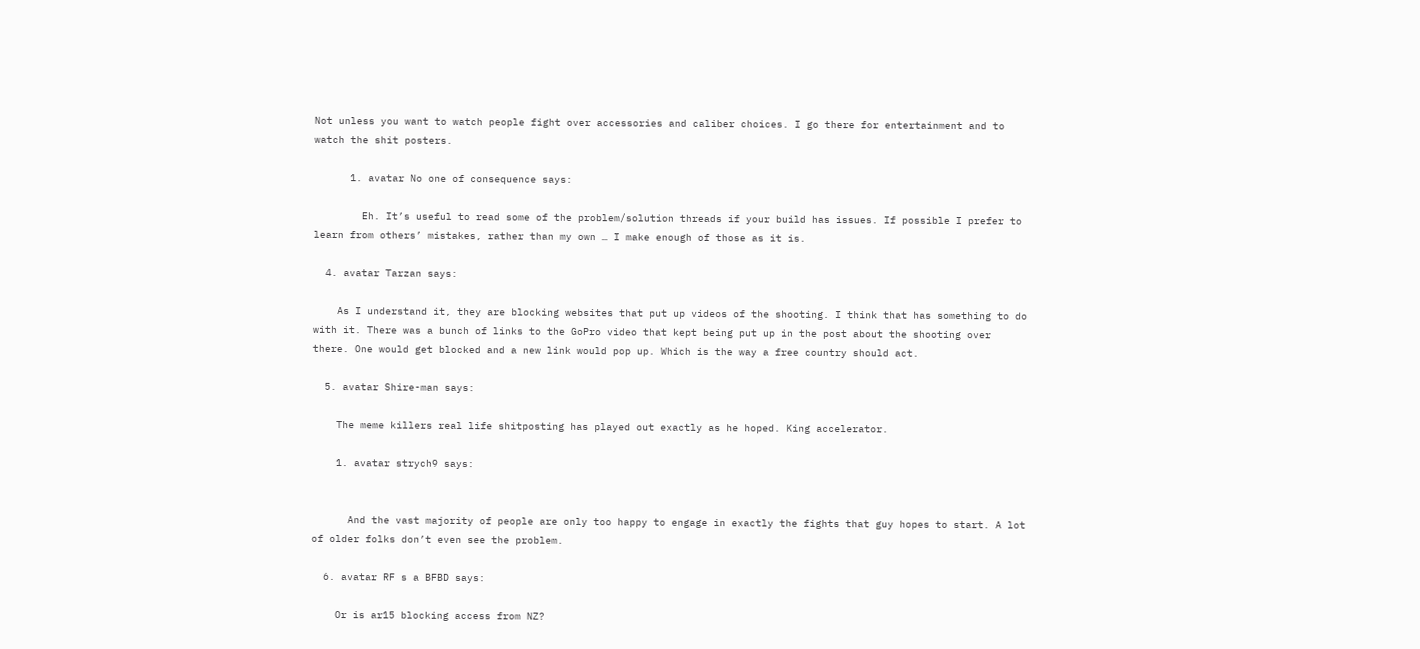Not unless you want to watch people fight over accessories and caliber choices. I go there for entertainment and to watch the shit posters.

      1. avatar No one of consequence says:

        Eh. It’s useful to read some of the problem/solution threads if your build has issues. If possible I prefer to learn from others’ mistakes, rather than my own … I make enough of those as it is.

  4. avatar Tarzan says:

    As I understand it, they are blocking websites that put up videos of the shooting. I think that has something to do with it. There was a bunch of links to the GoPro video that kept being put up in the post about the shooting over there. One would get blocked and a new link would pop up. Which is the way a free country should act.

  5. avatar Shire-man says:

    The meme killers real life shitposting has played out exactly as he hoped. King accelerator.

    1. avatar strych9 says:


      And the vast majority of people are only too happy to engage in exactly the fights that guy hopes to start. A lot of older folks don’t even see the problem.

  6. avatar RF s a BFBD says:

    Or is ar15 blocking access from NZ?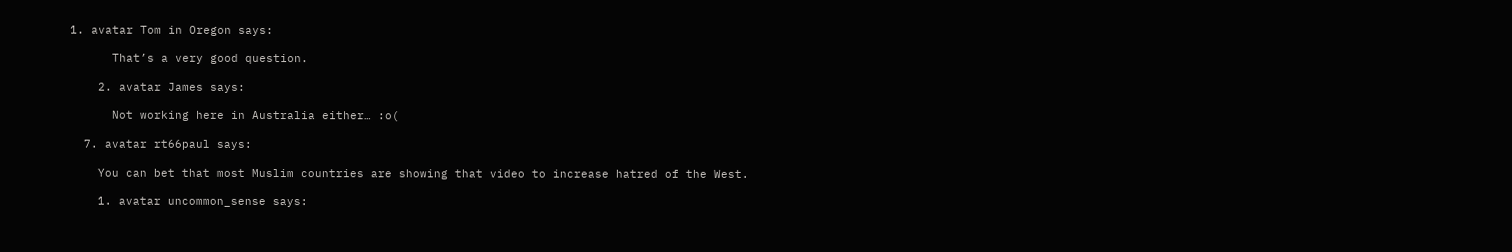1. avatar Tom in Oregon says:

      That’s a very good question.

    2. avatar James says:

      Not working here in Australia either… :o(

  7. avatar rt66paul says:

    You can bet that most Muslim countries are showing that video to increase hatred of the West.

    1. avatar uncommon_sense says: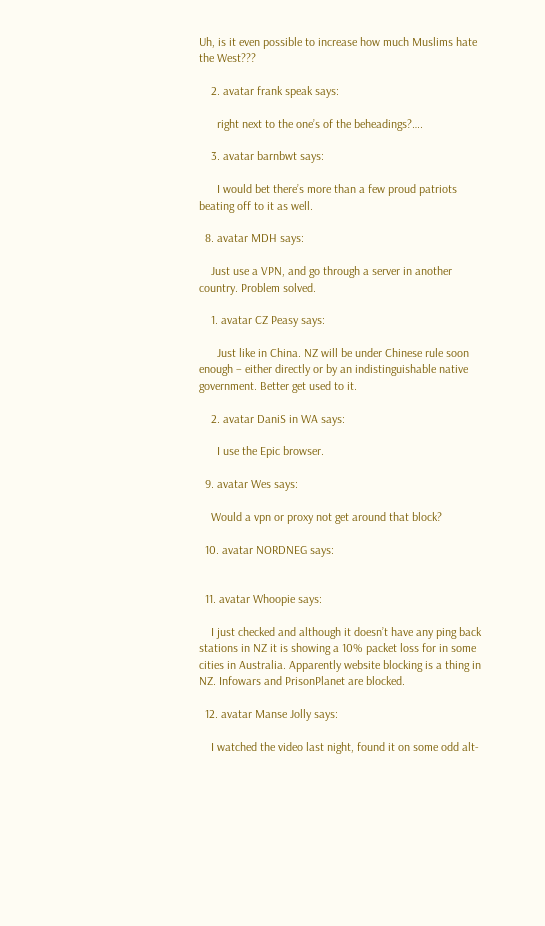Uh, is it even possible to increase how much Muslims hate the West???

    2. avatar frank speak says:

      right next to the one’s of the beheadings?….

    3. avatar barnbwt says:

      I would bet there’s more than a few proud patriots beating off to it as well.

  8. avatar MDH says:

    Just use a VPN, and go through a server in another country. Problem solved.

    1. avatar CZ Peasy says:

      Just like in China. NZ will be under Chinese rule soon enough – either directly or by an indistinguishable native government. Better get used to it.

    2. avatar DaniS in WA says:

      I use the Epic browser.

  9. avatar Wes says:

    Would a vpn or proxy not get around that block?

  10. avatar NORDNEG says:


  11. avatar Whoopie says:

    I just checked and although it doesn’t have any ping back stations in NZ it is showing a 10% packet loss for in some cities in Australia. Apparently website blocking is a thing in NZ. Infowars and PrisonPlanet are blocked.

  12. avatar Manse Jolly says:

    I watched the video last night, found it on some odd alt-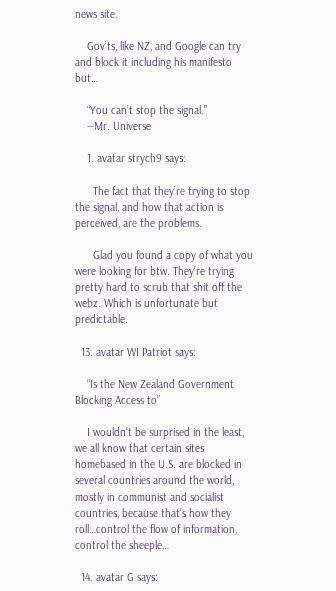news site.

    Gov’ts, like NZ, and Google can try and block it including his manifesto but…

    “You can’t stop the signal.”
    ―Mr. Universe

    1. avatar strych9 says:

      The fact that they’re trying to stop the signal, and how that action is perceived, are the problems.

      Glad you found a copy of what you were looking for btw. They’re trying pretty hard to scrub that shit off the webz. Which is unfortunate but predictable.

  13. avatar WI Patriot says:

    “Is the New Zealand Government Blocking Access to”

    I wouldn’t be surprised in the least, we all know that certain sites homebased in the U.S. are blocked in several countries around the world, mostly in communist and socialist countries, because that’s how they roll…control the flow of information, control the sheeple…

  14. avatar G says: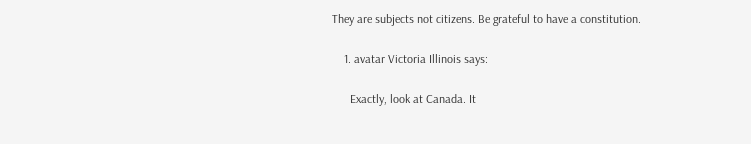They are subjects not citizens. Be grateful to have a constitution.

    1. avatar Victoria Illinois says:

      Exactly, look at Canada. It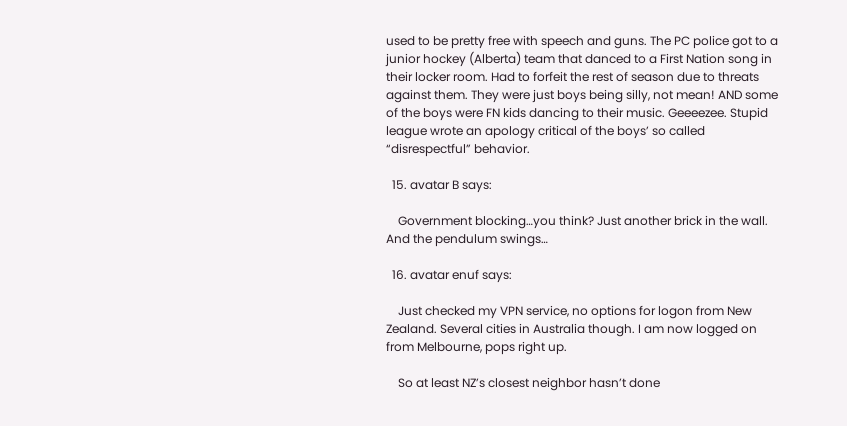used to be pretty free with speech and guns. The PC police got to a junior hockey (Alberta) team that danced to a First Nation song in their locker room. Had to forfeit the rest of season due to threats against them. They were just boys being silly, not mean! AND some of the boys were FN kids dancing to their music. Geeeezee. Stupid league wrote an apology critical of the boys’ so called “disrespectful” behavior.

  15. avatar B says:

    Government blocking…you think? Just another brick in the wall. And the pendulum swings…

  16. avatar enuf says:

    Just checked my VPN service, no options for logon from New Zealand. Several cities in Australia though. I am now logged on from Melbourne, pops right up.

    So at least NZ’s closest neighbor hasn’t done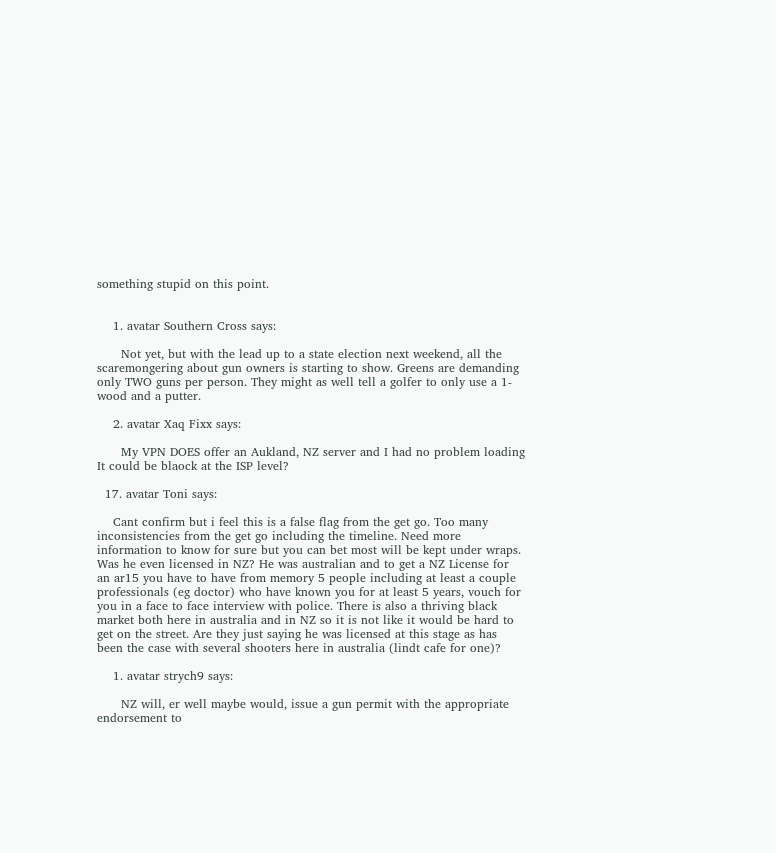something stupid on this point.


    1. avatar Southern Cross says:

      Not yet, but with the lead up to a state election next weekend, all the scaremongering about gun owners is starting to show. Greens are demanding only TWO guns per person. They might as well tell a golfer to only use a 1-wood and a putter.

    2. avatar Xaq Fixx says:

      My VPN DOES offer an Aukland, NZ server and I had no problem loading It could be blaock at the ISP level?

  17. avatar Toni says:

    Cant confirm but i feel this is a false flag from the get go. Too many inconsistencies from the get go including the timeline. Need more information to know for sure but you can bet most will be kept under wraps. Was he even licensed in NZ? He was australian and to get a NZ License for an ar15 you have to have from memory 5 people including at least a couple professionals (eg doctor) who have known you for at least 5 years, vouch for you in a face to face interview with police. There is also a thriving black market both here in australia and in NZ so it is not like it would be hard to get on the street. Are they just saying he was licensed at this stage as has been the case with several shooters here in australia (lindt cafe for one)?

    1. avatar strych9 says:

      NZ will, er well maybe would, issue a gun permit with the appropriate endorsement to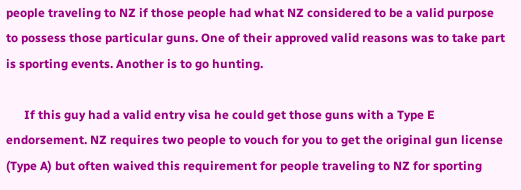people traveling to NZ if those people had what NZ considered to be a valid purpose to possess those particular guns. One of their approved valid reasons was to take part is sporting events. Another is to go hunting.

      If this guy had a valid entry visa he could get those guns with a Type E endorsement. NZ requires two people to vouch for you to get the original gun license (Type A) but often waived this requirement for people traveling to NZ for sporting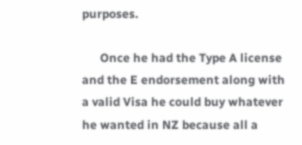purposes.

      Once he had the Type A license and the E endorsement along with a valid Visa he could buy whatever he wanted in NZ because all a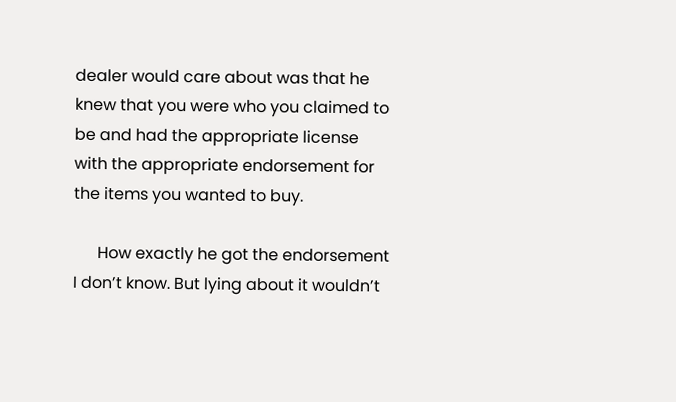dealer would care about was that he knew that you were who you claimed to be and had the appropriate license with the appropriate endorsement for the items you wanted to buy.

      How exactly he got the endorsement I don’t know. But lying about it wouldn’t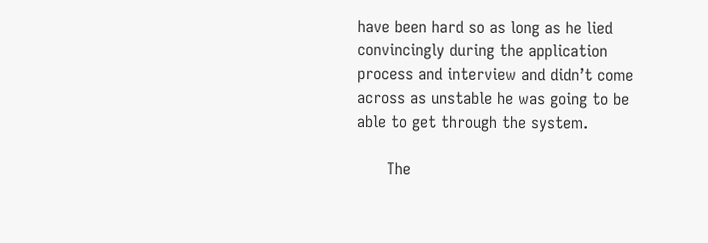have been hard so as long as he lied convincingly during the application process and interview and didn’t come across as unstable he was going to be able to get through the system.

      The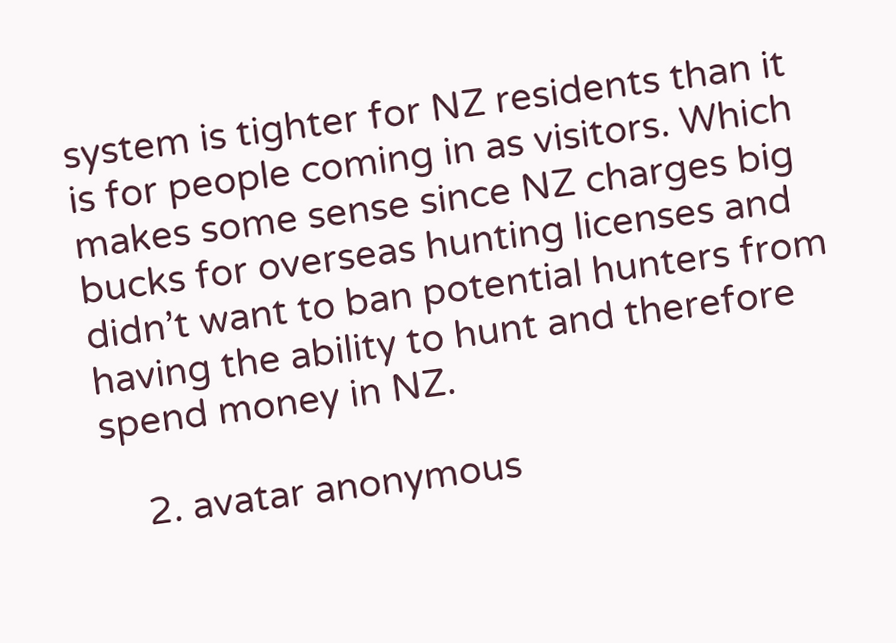system is tighter for NZ residents than it is for people coming in as visitors. Which makes some sense since NZ charges big bucks for overseas hunting licenses and didn’t want to ban potential hunters from having the ability to hunt and therefore spend money in NZ.

    2. avatar anonymous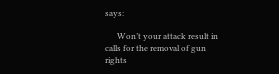says:

      Won’t your attack result in calls for the removal of gun rights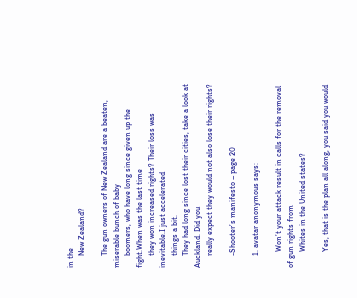in the
      New Zealand?

      The gun owners of New Zealand are a beaten, miserable bunch of baby
      boomers, who have long since given up the fight.When was the last time
      they won increased rights? Their loss was inevitable.I just accelerated
      things a bit.
      They had long since lost their cities, take a look at Auckland. Did you
      really expect they would not also lose their rights?

      -Shooter’s manifesto – page 20

      1. avatar anonymous says:

        Won’t your attack result in calls for the removal of gun rights from
        Whites in the United states?

        Yes, that is the plan all along, you said you would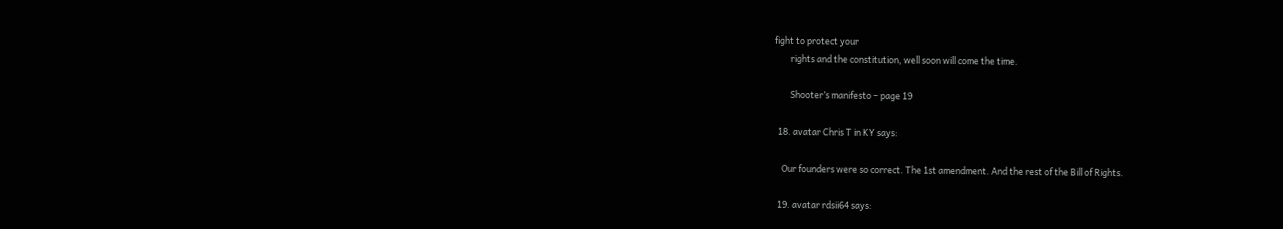fight to protect your
        rights and the constitution, well soon will come the time.

        Shooter’s manifesto – page 19

  18. avatar Chris T in KY says:

    Our founders were so correct. The 1st amendment. And the rest of the Bill of Rights.

  19. avatar rdsii64 says: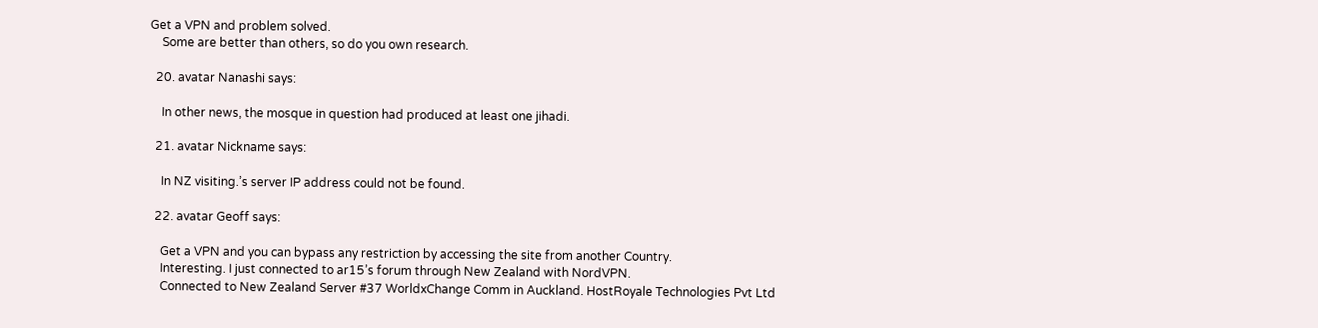Get a VPN and problem solved.
    Some are better than others, so do you own research.

  20. avatar Nanashi says:

    In other news, the mosque in question had produced at least one jihadi.

  21. avatar Nickname says:

    In NZ visiting.’s server IP address could not be found.

  22. avatar Geoff says:

    Get a VPN and you can bypass any restriction by accessing the site from another Country.
    Interesting. I just connected to ar15’s forum through New Zealand with NordVPN.
    Connected to New Zealand Server #37 WorldxChange Comm in Auckland. HostRoyale Technologies Pvt Ltd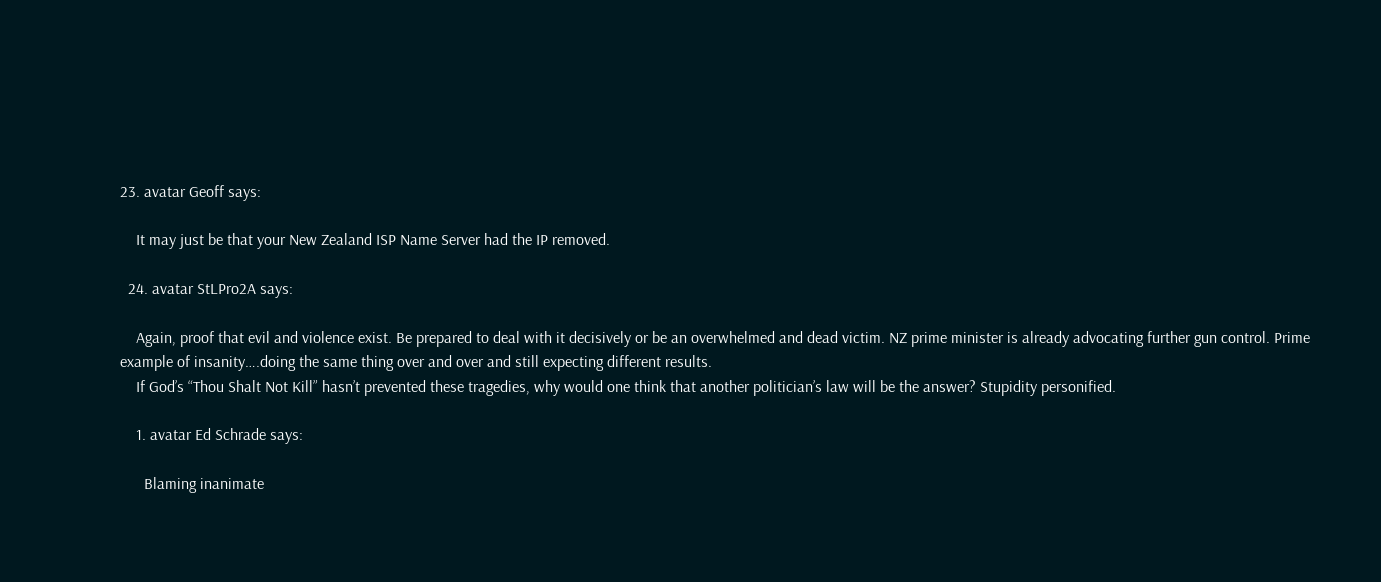23. avatar Geoff says:

    It may just be that your New Zealand ISP Name Server had the IP removed.

  24. avatar StLPro2A says:

    Again, proof that evil and violence exist. Be prepared to deal with it decisively or be an overwhelmed and dead victim. NZ prime minister is already advocating further gun control. Prime example of insanity….doing the same thing over and over and still expecting different results.
    If God’s “Thou Shalt Not Kill” hasn’t prevented these tragedies, why would one think that another politician’s law will be the answer? Stupidity personified.

    1. avatar Ed Schrade says:

      Blaming inanimate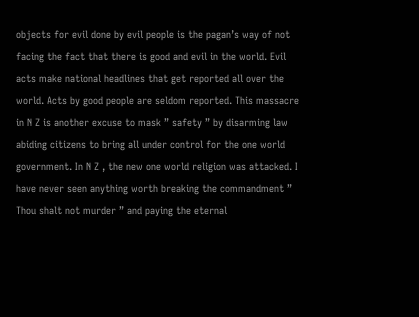objects for evil done by evil people is the pagan’s way of not facing the fact that there is good and evil in the world. Evil acts make national headlines that get reported all over the world. Acts by good people are seldom reported. This massacre in N Z is another excuse to mask ” safety ” by disarming law abiding citizens to bring all under control for the one world government. In N Z , the new one world religion was attacked. I have never seen anything worth breaking the commandment ” Thou shalt not murder ” and paying the eternal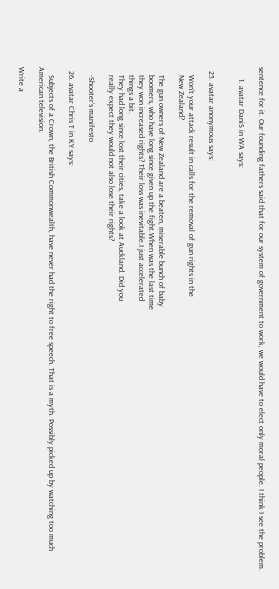sentence for it. Our founding fathers said that for our system of government to work, we would have to elect only moral people. I think I see the problem.

      1. avatar DaniS in WA says:


  25. avatar anonymous says:

    Won’t your attack result in calls for the removal of gun rights in the
    New Zealand?

    The gun owners of New Zealand are a beaten, miserable bunch of baby
    boomers, who have long since given up the fight.When was the last time
    they won increased rights? Their loss was inevitable.I just accelerated
    things a bit.
    They had long since lost their cities, take a look at Auckland. Did you
    really expect they would not also lose their rights?

    -Shooter’s manifesto

  26. avatar Chris T in KY says:

    Subjects of a Crown, the British Commonwealth, have never had the right to free speech. That is a myth. Possibly picked up by watching too much American television.

Write a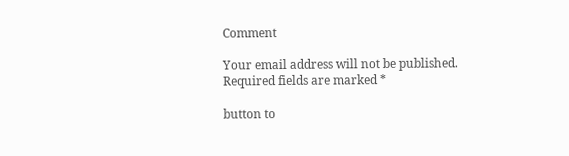Comment

Your email address will not be published. Required fields are marked *

button to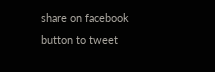share on facebook
button to tweet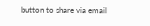button to share via email